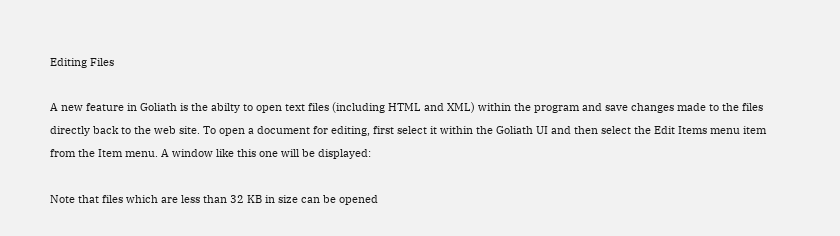Editing Files

A new feature in Goliath is the abilty to open text files (including HTML and XML) within the program and save changes made to the files directly back to the web site. To open a document for editing, first select it within the Goliath UI and then select the Edit Items menu item from the Item menu. A window like this one will be displayed:

Note that files which are less than 32 KB in size can be opened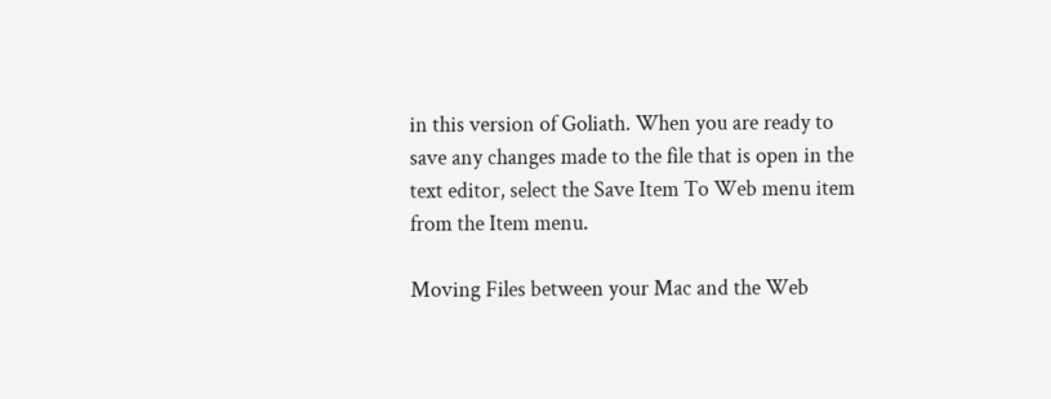in this version of Goliath. When you are ready to save any changes made to the file that is open in the text editor, select the Save Item To Web menu item from the Item menu.

Moving Files between your Mac and the Web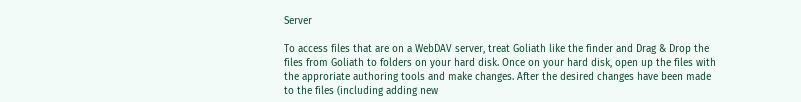Server

To access files that are on a WebDAV server, treat Goliath like the finder and Drag & Drop the files from Goliath to folders on your hard disk. Once on your hard disk, open up the files with the approriate authoring tools and make changes. After the desired changes have been made to the files (including adding new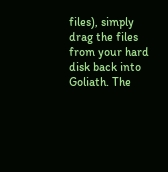files), simply drag the files from your hard disk back into Goliath. The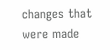changes that were made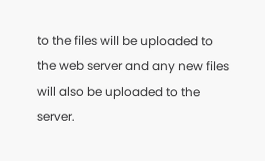to the files will be uploaded to the web server and any new files will also be uploaded to the server.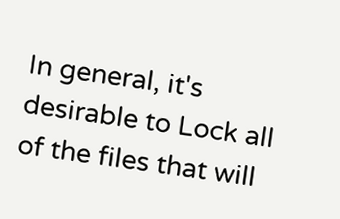In general, it's desirable to Lock all of the files that will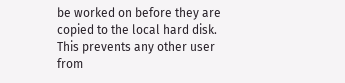be worked on before they are copied to the local hard disk. This prevents any other user from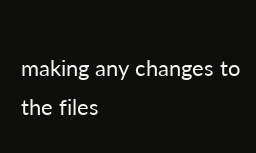making any changes to the files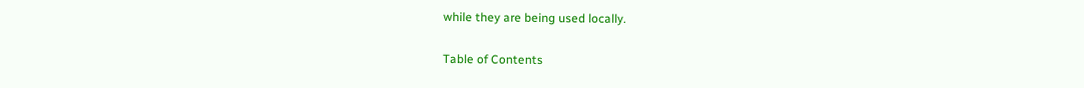while they are being used locally.

Table of Contents